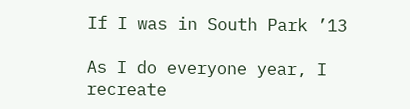If I was in South Park ’13

As I do everyone year, I recreate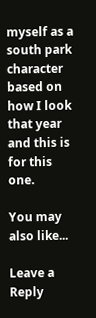myself as a south park character based on how I look that year and this is for this one.

You may also like...

Leave a Reply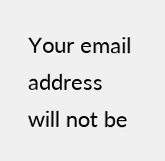Your email address will not be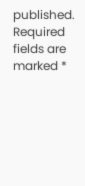published. Required fields are marked *